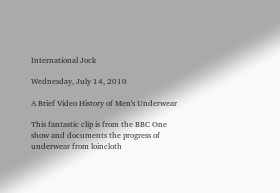International Jock

Wednesday, July 14, 2010

A Brief Video History of Men's Underwear

This fantastic clip is from the BBC One show and documents the progress of underwear from loincloth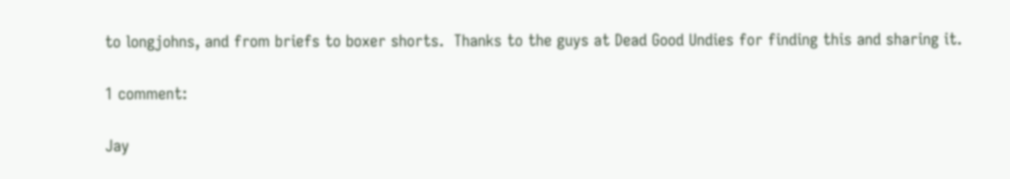to longjohns, and from briefs to boxer shorts.  Thanks to the guys at Dead Good Undies for finding this and sharing it.

1 comment:

Jay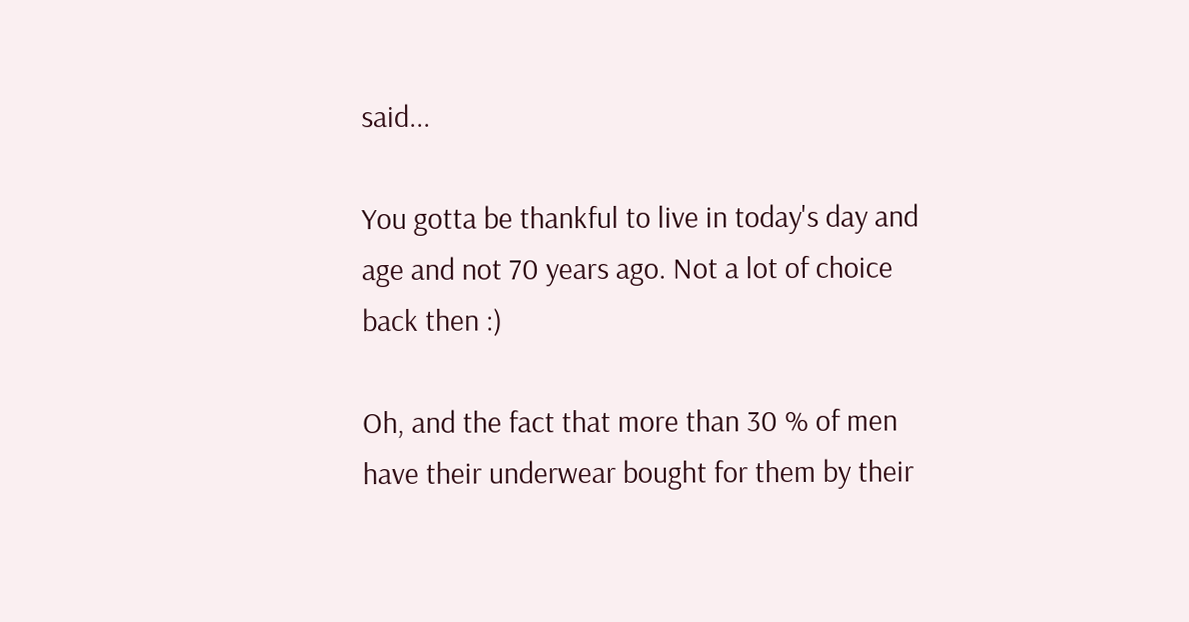said...

You gotta be thankful to live in today's day and age and not 70 years ago. Not a lot of choice back then :)

Oh, and the fact that more than 30 % of men have their underwear bought for them by their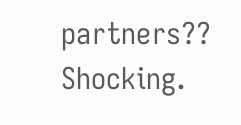partners?? Shocking.